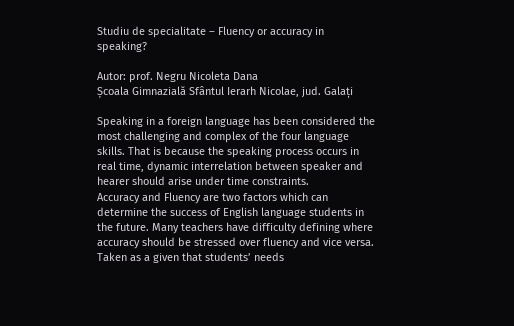Studiu de specialitate – Fluency or accuracy in speaking?

Autor: prof. Negru Nicoleta Dana
Școala Gimnazială Sfântul Ierarh Nicolae, jud. Galați

Speaking in a foreign language has been considered the most challenging and complex of the four language skills. That is because the speaking process occurs in real time, dynamic interrelation between speaker and hearer should arise under time constraints.
Accuracy and Fluency are two factors which can determine the success of English language students in the future. Many teachers have difficulty defining where accuracy should be stressed over fluency and vice versa. Taken as a given that students’ needs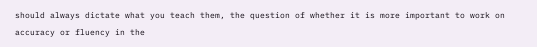should always dictate what you teach them, the question of whether it is more important to work on accuracy or fluency in the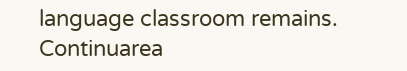language classroom remains. Continuarea